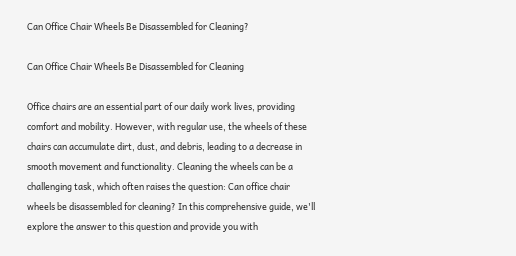Can Office Chair Wheels Be Disassembled for Cleaning?

Can Office Chair Wheels Be Disassembled for Cleaning

Office chairs are an essential part of our daily work lives, providing comfort and mobility. However, with regular use, the wheels of these chairs can accumulate dirt, dust, and debris, leading to a decrease in smooth movement and functionality. Cleaning the wheels can be a challenging task, which often raises the question: Can office chair wheels be disassembled for cleaning? In this comprehensive guide, we'll explore the answer to this question and provide you with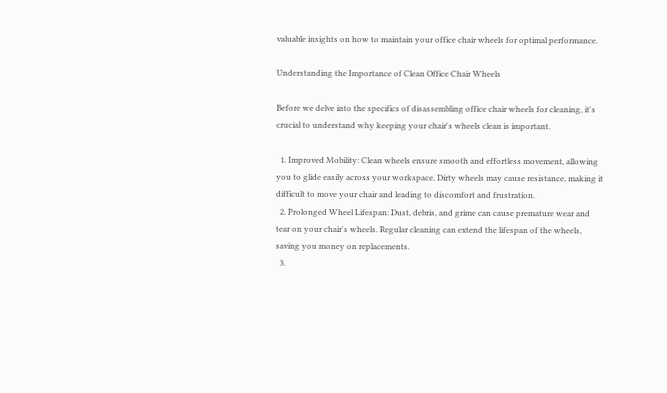valuable insights on how to maintain your office chair wheels for optimal performance.

Understanding the Importance of Clean Office Chair Wheels

Before we delve into the specifics of disassembling office chair wheels for cleaning, it's crucial to understand why keeping your chair's wheels clean is important.

  1. Improved Mobility: Clean wheels ensure smooth and effortless movement, allowing you to glide easily across your workspace. Dirty wheels may cause resistance, making it difficult to move your chair and leading to discomfort and frustration.
  2. Prolonged Wheel Lifespan: Dust, debris, and grime can cause premature wear and tear on your chair's wheels. Regular cleaning can extend the lifespan of the wheels, saving you money on replacements.
  3.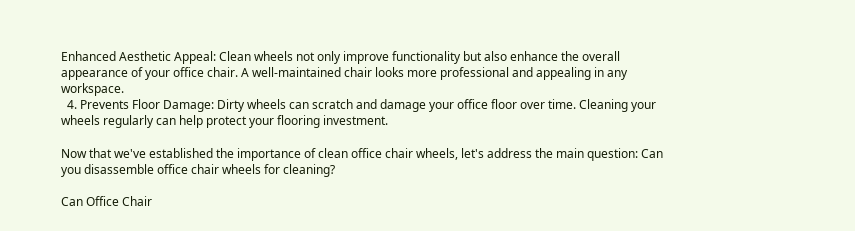Enhanced Aesthetic Appeal: Clean wheels not only improve functionality but also enhance the overall appearance of your office chair. A well-maintained chair looks more professional and appealing in any workspace.
  4. Prevents Floor Damage: Dirty wheels can scratch and damage your office floor over time. Cleaning your wheels regularly can help protect your flooring investment.

Now that we've established the importance of clean office chair wheels, let's address the main question: Can you disassemble office chair wheels for cleaning?

Can Office Chair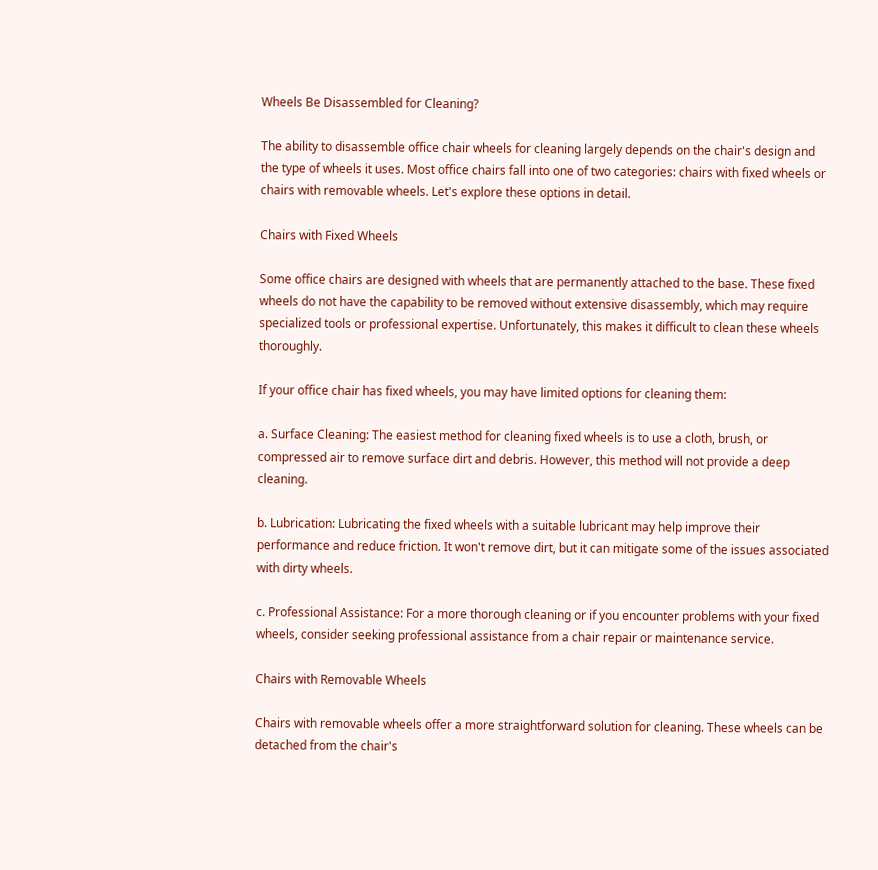Wheels Be Disassembled for Cleaning?

The ability to disassemble office chair wheels for cleaning largely depends on the chair's design and the type of wheels it uses. Most office chairs fall into one of two categories: chairs with fixed wheels or chairs with removable wheels. Let's explore these options in detail.

Chairs with Fixed Wheels

Some office chairs are designed with wheels that are permanently attached to the base. These fixed wheels do not have the capability to be removed without extensive disassembly, which may require specialized tools or professional expertise. Unfortunately, this makes it difficult to clean these wheels thoroughly.

If your office chair has fixed wheels, you may have limited options for cleaning them:

a. Surface Cleaning: The easiest method for cleaning fixed wheels is to use a cloth, brush, or compressed air to remove surface dirt and debris. However, this method will not provide a deep cleaning.

b. Lubrication: Lubricating the fixed wheels with a suitable lubricant may help improve their performance and reduce friction. It won't remove dirt, but it can mitigate some of the issues associated with dirty wheels.

c. Professional Assistance: For a more thorough cleaning or if you encounter problems with your fixed wheels, consider seeking professional assistance from a chair repair or maintenance service.

Chairs with Removable Wheels

Chairs with removable wheels offer a more straightforward solution for cleaning. These wheels can be detached from the chair's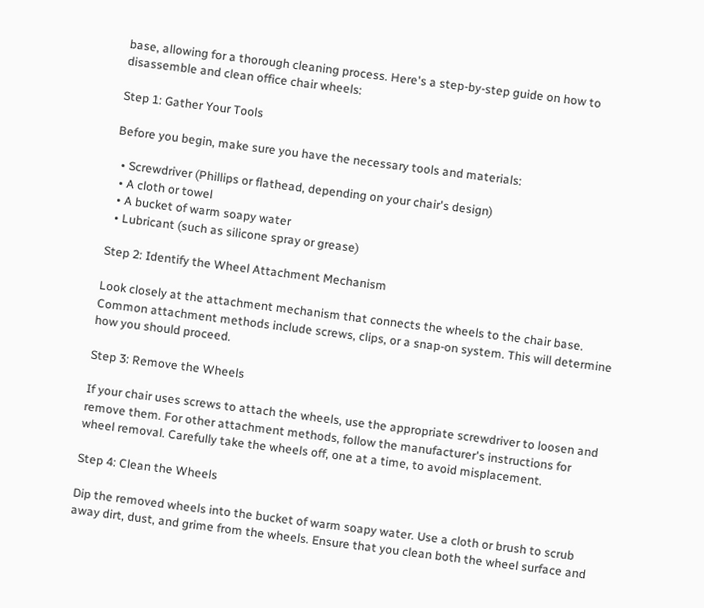base, allowing for a thorough cleaning process. Here's a step-by-step guide on how to disassemble and clean office chair wheels:

Step 1: Gather Your Tools

Before you begin, make sure you have the necessary tools and materials:

  • Screwdriver (Phillips or flathead, depending on your chair's design)
  • A cloth or towel
  • A bucket of warm soapy water
  • Lubricant (such as silicone spray or grease)

Step 2: Identify the Wheel Attachment Mechanism

Look closely at the attachment mechanism that connects the wheels to the chair base. Common attachment methods include screws, clips, or a snap-on system. This will determine how you should proceed.

Step 3: Remove the Wheels

If your chair uses screws to attach the wheels, use the appropriate screwdriver to loosen and remove them. For other attachment methods, follow the manufacturer's instructions for wheel removal. Carefully take the wheels off, one at a time, to avoid misplacement.

Step 4: Clean the Wheels

Dip the removed wheels into the bucket of warm soapy water. Use a cloth or brush to scrub away dirt, dust, and grime from the wheels. Ensure that you clean both the wheel surface and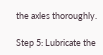the axles thoroughly.

Step 5: Lubricate the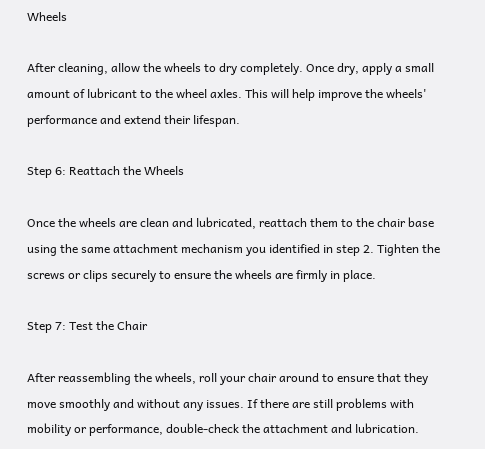Wheels

After cleaning, allow the wheels to dry completely. Once dry, apply a small amount of lubricant to the wheel axles. This will help improve the wheels' performance and extend their lifespan.

Step 6: Reattach the Wheels

Once the wheels are clean and lubricated, reattach them to the chair base using the same attachment mechanism you identified in step 2. Tighten the screws or clips securely to ensure the wheels are firmly in place.

Step 7: Test the Chair

After reassembling the wheels, roll your chair around to ensure that they move smoothly and without any issues. If there are still problems with mobility or performance, double-check the attachment and lubrication.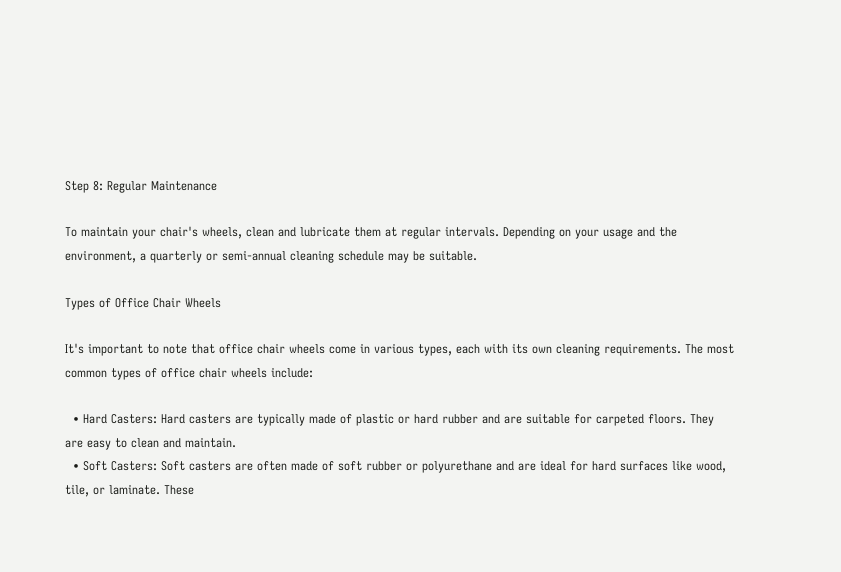Step 8: Regular Maintenance

To maintain your chair's wheels, clean and lubricate them at regular intervals. Depending on your usage and the environment, a quarterly or semi-annual cleaning schedule may be suitable.

Types of Office Chair Wheels

It's important to note that office chair wheels come in various types, each with its own cleaning requirements. The most common types of office chair wheels include:

  • Hard Casters: Hard casters are typically made of plastic or hard rubber and are suitable for carpeted floors. They are easy to clean and maintain.
  • Soft Casters: Soft casters are often made of soft rubber or polyurethane and are ideal for hard surfaces like wood, tile, or laminate. These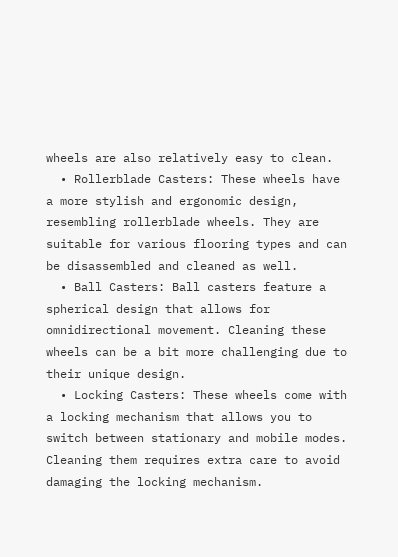wheels are also relatively easy to clean.
  • Rollerblade Casters: These wheels have a more stylish and ergonomic design, resembling rollerblade wheels. They are suitable for various flooring types and can be disassembled and cleaned as well.
  • Ball Casters: Ball casters feature a spherical design that allows for omnidirectional movement. Cleaning these wheels can be a bit more challenging due to their unique design.
  • Locking Casters: These wheels come with a locking mechanism that allows you to switch between stationary and mobile modes. Cleaning them requires extra care to avoid damaging the locking mechanism.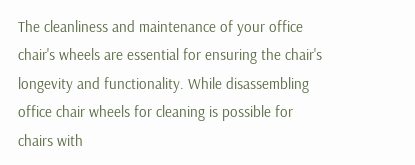The cleanliness and maintenance of your office chair's wheels are essential for ensuring the chair's longevity and functionality. While disassembling office chair wheels for cleaning is possible for chairs with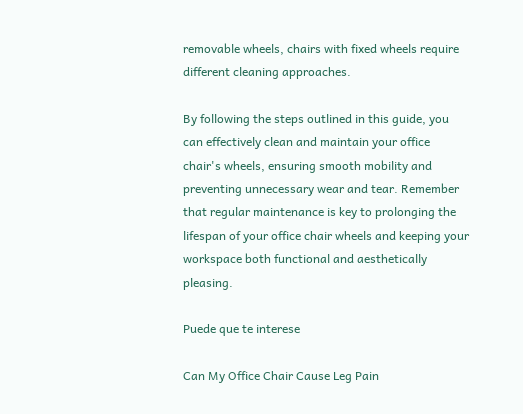removable wheels, chairs with fixed wheels require different cleaning approaches.

By following the steps outlined in this guide, you can effectively clean and maintain your office chair's wheels, ensuring smooth mobility and preventing unnecessary wear and tear. Remember that regular maintenance is key to prolonging the lifespan of your office chair wheels and keeping your workspace both functional and aesthetically pleasing.

Puede que te interese

Can My Office Chair Cause Leg Pain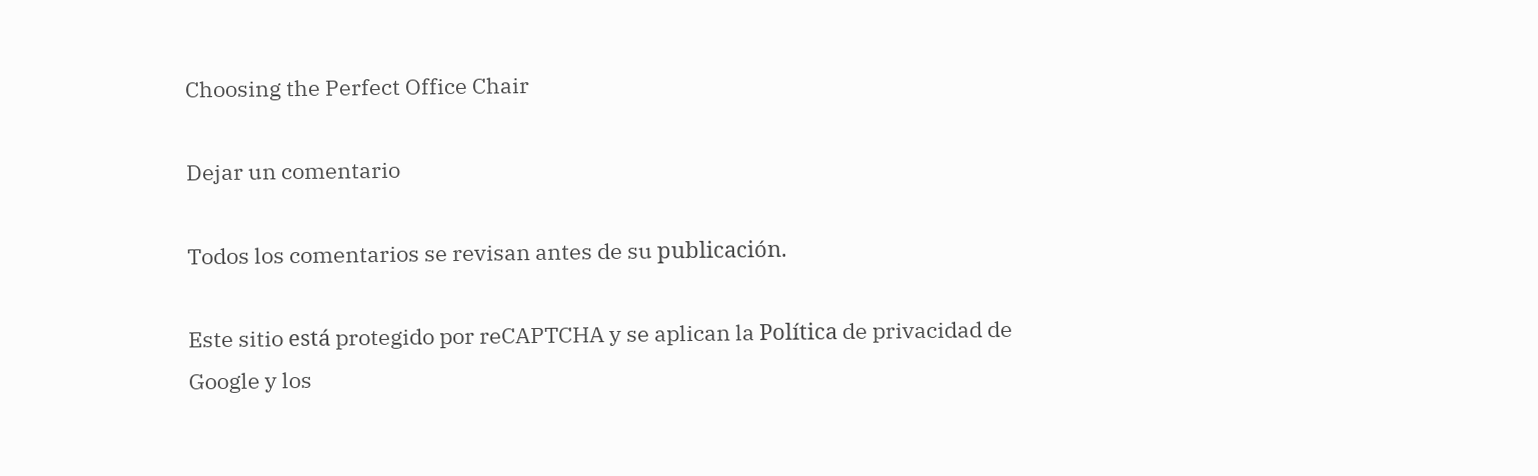Choosing the Perfect Office Chair

Dejar un comentario

Todos los comentarios se revisan antes de su publicación.

Este sitio está protegido por reCAPTCHA y se aplican la Política de privacidad de Google y los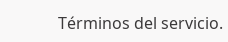Términos del servicio.